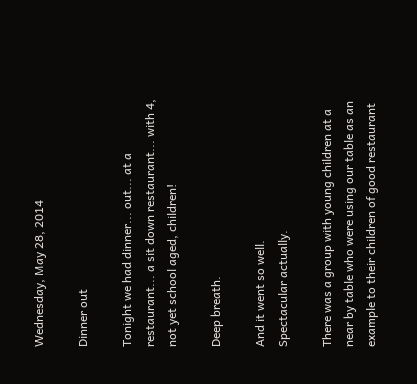Wednesday, May 28, 2014

Dinner out

Tonight we had dinner... out... at a restaurant... a sit down restaurant... with 4, not yet school aged, children!

Deep breath.

And it went so well.
Spectacular actually.

There was a group with young children at a near by table who were using our table as an example to their children of good restaurant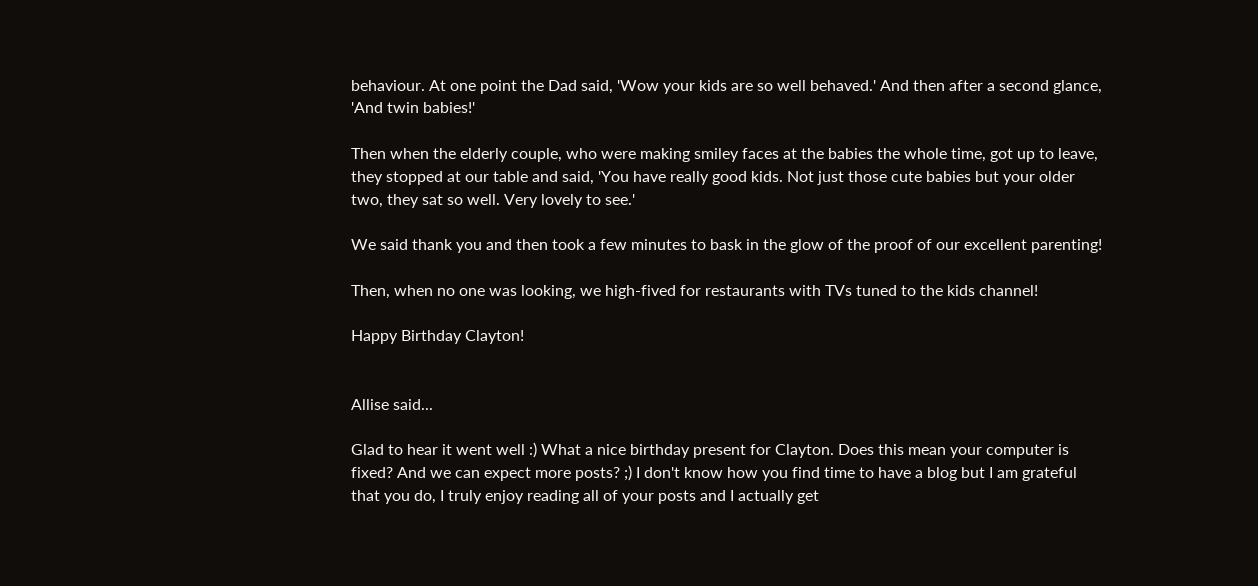behaviour. At one point the Dad said, 'Wow your kids are so well behaved.' And then after a second glance, 'And twin babies!'

Then when the elderly couple, who were making smiley faces at the babies the whole time, got up to leave, they stopped at our table and said, 'You have really good kids. Not just those cute babies but your older two, they sat so well. Very lovely to see.'

We said thank you and then took a few minutes to bask in the glow of the proof of our excellent parenting!

Then, when no one was looking, we high-fived for restaurants with TVs tuned to the kids channel!

Happy Birthday Clayton!


Allise said...

Glad to hear it went well :) What a nice birthday present for Clayton. Does this mean your computer is fixed? And we can expect more posts? ;) I don't know how you find time to have a blog but I am grateful that you do, I truly enjoy reading all of your posts and I actually get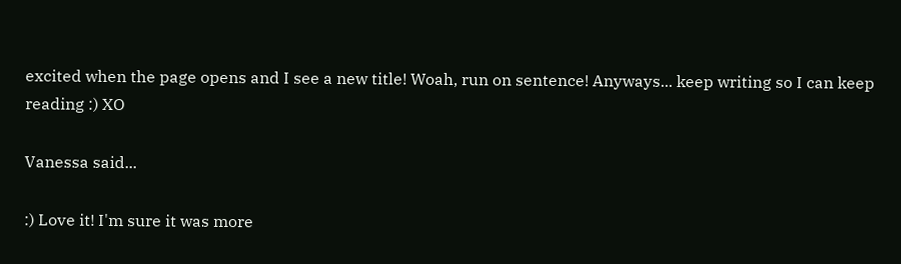excited when the page opens and I see a new title! Woah, run on sentence! Anyways... keep writing so I can keep reading :) XO

Vanessa said...

:) Love it! I'm sure it was more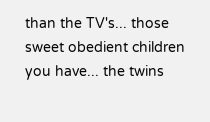than the TV's... those sweet obedient children you have... the twins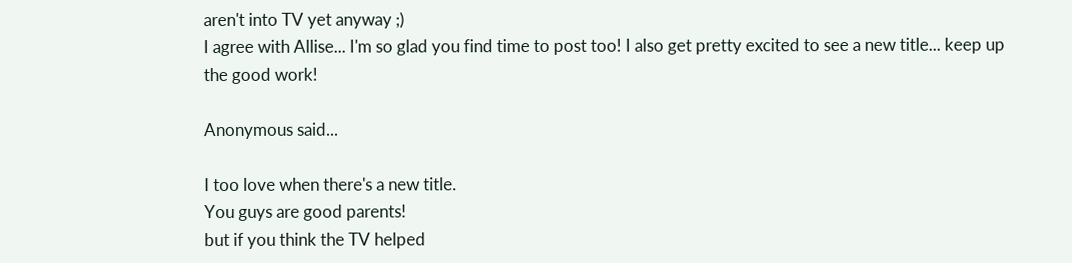aren't into TV yet anyway ;)
I agree with Allise... I'm so glad you find time to post too! I also get pretty excited to see a new title... keep up the good work!

Anonymous said...

I too love when there's a new title.
You guys are good parents!
but if you think the TV helped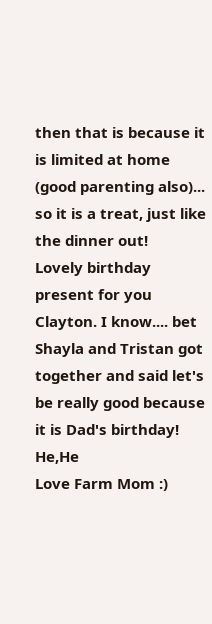then that is because it is limited at home (good parenting also)... so it is a treat, just like the dinner out!
Lovely birthday present for you Clayton. I know.... bet Shayla and Tristan got together and said let's be really good because it is Dad's birthday! He,He
Love Farm Mom :)